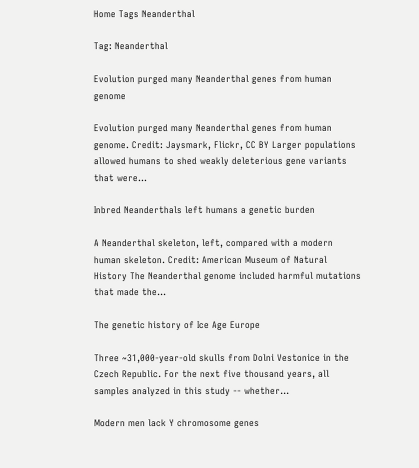Home Tags Neanderthal

Tag: Neanderthal

Evolution purged many Neanderthal genes from human genome

Evolution purged many Neanderthal genes from human genome. Credit: Jaysmark, Flickr, CC BY Larger populations allowed humans to shed weakly deleterious gene variants that were...

Inbred Neanderthals left humans a genetic burden

A Neanderthal skeleton, left, compared with a modern human skeleton. Credit: American Museum of Natural History The Neanderthal genome included harmful mutations that made the...

The genetic history of Ice Age Europe

Three ~31,000-year-old skulls from Dolni Vestonice in the Czech Republic. For the next five thousand years, all samples analyzed in this study -- whether...

Modern men lack Y chromosome genes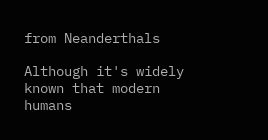from Neanderthals

Although it's widely known that modern humans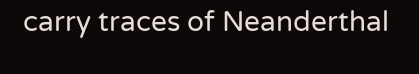carry traces of Neanderthal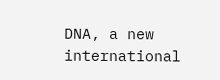DNA, a new international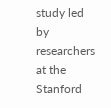study led by researchers at the Stanford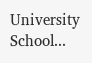University School...